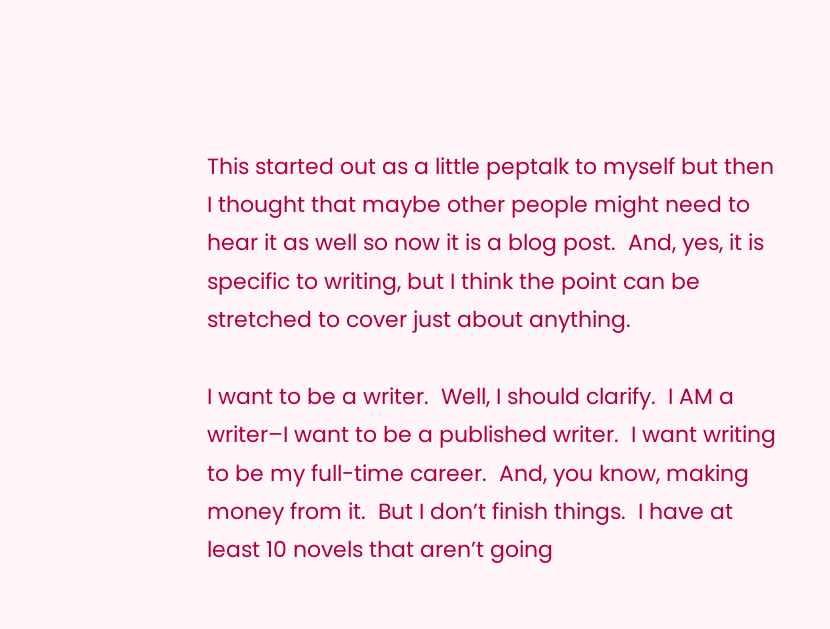This started out as a little peptalk to myself but then I thought that maybe other people might need to hear it as well so now it is a blog post.  And, yes, it is specific to writing, but I think the point can be stretched to cover just about anything.

I want to be a writer.  Well, I should clarify.  I AM a writer–I want to be a published writer.  I want writing to be my full-time career.  And, you know, making money from it.  But I don’t finish things.  I have at least 10 novels that aren’t going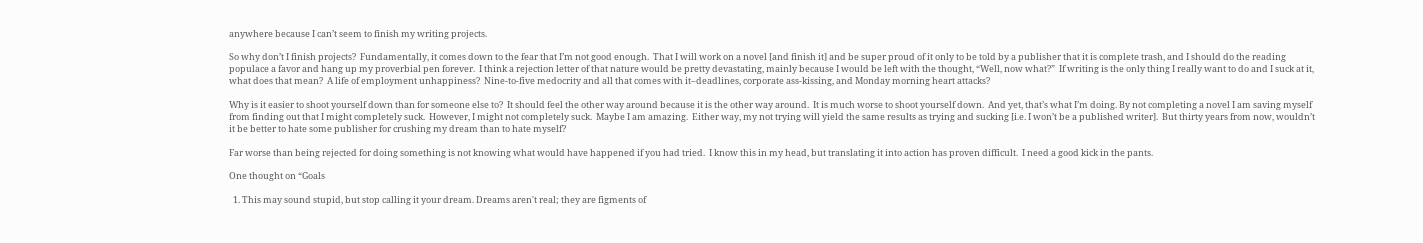anywhere because I can’t seem to finish my writing projects.

So why don’t I finish projects?  Fundamentally, it comes down to the fear that I’m not good enough.  That I will work on a novel [and finish it] and be super proud of it only to be told by a publisher that it is complete trash, and I should do the reading populace a favor and hang up my proverbial pen forever.  I think a rejection letter of that nature would be pretty devastating, mainly because I would be left with the thought, “Well, now what?”  If writing is the only thing I really want to do and I suck at it, what does that mean?  A life of employment unhappiness?  Nine-to-five medocrity and all that comes with it–deadlines, corporate ass-kissing, and Monday morning heart attacks?

Why is it easier to shoot yourself down than for someone else to?  It should feel the other way around because it is the other way around.  It is much worse to shoot yourself down.  And yet, that’s what I’m doing. By not completing a novel I am saving myself from finding out that I might completely suck.  However, I might not completely suck.  Maybe I am amazing.  Either way, my not trying will yield the same results as trying and sucking [i.e. I won’t be a published writer].  But thirty years from now, wouldn’t it be better to hate some publisher for crushing my dream than to hate myself?

Far worse than being rejected for doing something is not knowing what would have happened if you had tried.  I know this in my head, but translating it into action has proven difficult.  I need a good kick in the pants.

One thought on “Goals

  1. This may sound stupid, but stop calling it your dream. Dreams aren't real; they are figments of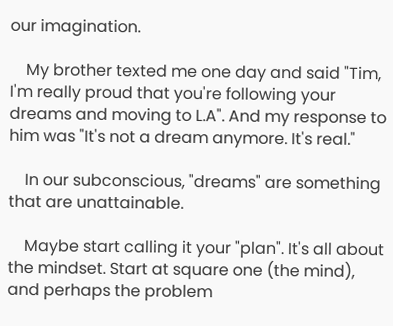our imagination.

    My brother texted me one day and said "Tim, I'm really proud that you're following your dreams and moving to L.A". And my response to him was "It's not a dream anymore. It's real."

    In our subconscious, "dreams" are something that are unattainable.

    Maybe start calling it your "plan". It's all about the mindset. Start at square one (the mind), and perhaps the problem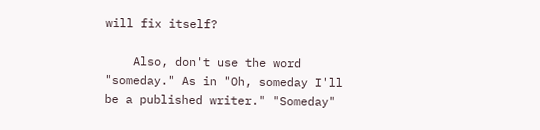will fix itself?

    Also, don't use the word "someday." As in "Oh, someday I'll be a published writer." "Someday"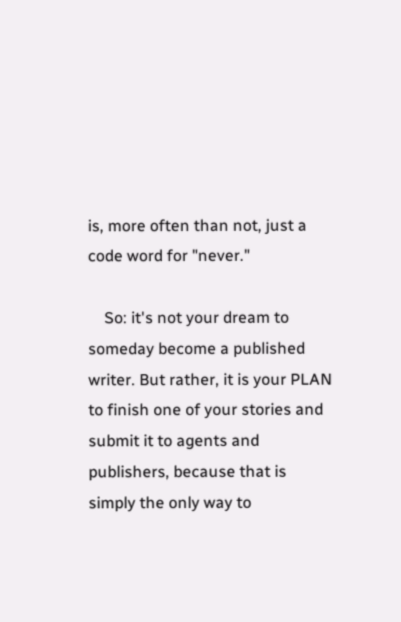is, more often than not, just a code word for "never."

    So: it's not your dream to someday become a published writer. But rather, it is your PLAN to finish one of your stories and submit it to agents and publishers, because that is simply the only way to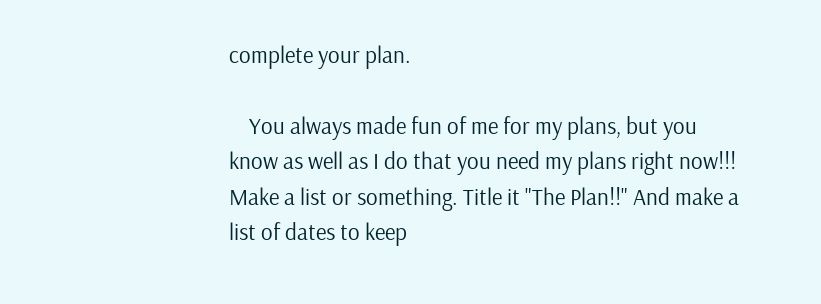complete your plan.

    You always made fun of me for my plans, but you know as well as I do that you need my plans right now!!!  Make a list or something. Title it "The Plan!!" And make a list of dates to keep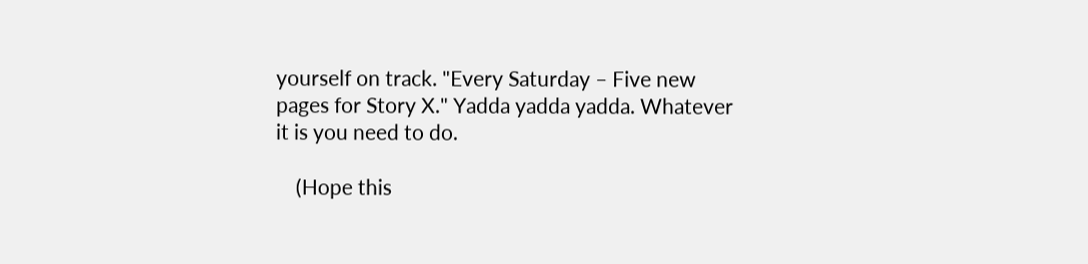yourself on track. "Every Saturday – Five new pages for Story X." Yadda yadda yadda. Whatever it is you need to do.

    (Hope this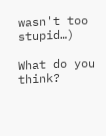wasn't too stupid…)

What do you think?